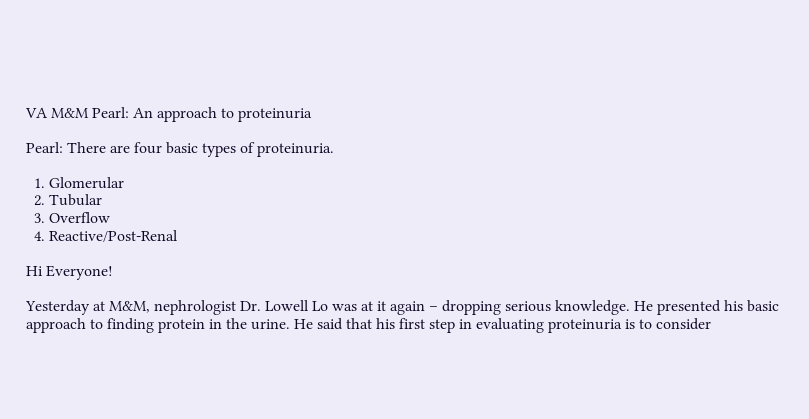VA M&M Pearl: An approach to proteinuria

Pearl: There are four basic types of proteinuria.

  1. Glomerular
  2. Tubular
  3. Overflow
  4. Reactive/Post-Renal

Hi Everyone!

Yesterday at M&M, nephrologist Dr. Lowell Lo was at it again – dropping serious knowledge. He presented his basic approach to finding protein in the urine. He said that his first step in evaluating proteinuria is to consider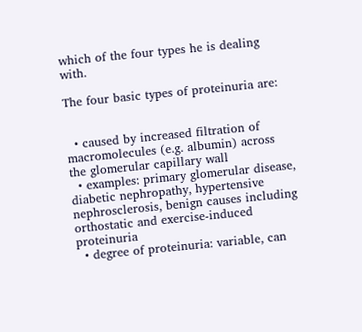which of the four types he is dealing with.

The four basic types of proteinuria are:


  • caused by increased filtration of macromolecules (e.g. albumin) across the glomerular capillary wall
  • examples: primary glomerular disease, diabetic nephropathy, hypertensive nephrosclerosis, benign causes including orthostatic and exercise-induced proteinuria
  • degree of proteinuria: variable, can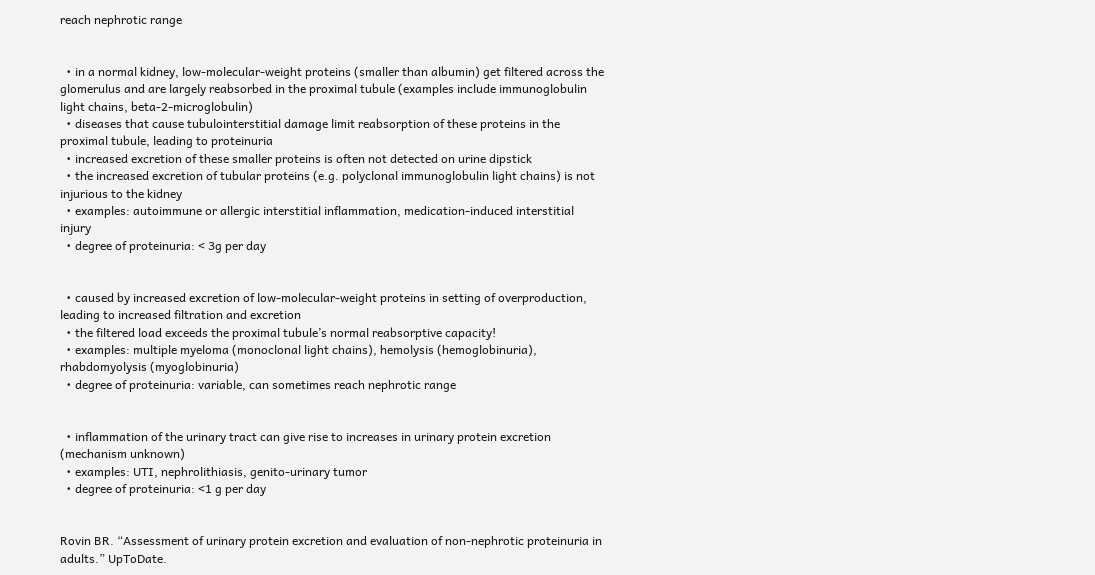reach nephrotic range


  • in a normal kidney, low-molecular-weight proteins (smaller than albumin) get filtered across the glomerulus and are largely reabsorbed in the proximal tubule (examples include immunoglobulin light chains, beta-2-microglobulin)
  • diseases that cause tubulointerstitial damage limit reabsorption of these proteins in the proximal tubule, leading to proteinuria
  • increased excretion of these smaller proteins is often not detected on urine dipstick
  • the increased excretion of tubular proteins (e.g. polyclonal immunoglobulin light chains) is not injurious to the kidney
  • examples: autoimmune or allergic interstitial inflammation, medication-induced interstitial injury
  • degree of proteinuria: < 3g per day


  • caused by increased excretion of low-molecular-weight proteins in setting of overproduction, leading to increased filtration and excretion
  • the filtered load exceeds the proximal tubule’s normal reabsorptive capacity!
  • examples: multiple myeloma (monoclonal light chains), hemolysis (hemoglobinuria), rhabdomyolysis (myoglobinuria)
  • degree of proteinuria: variable, can sometimes reach nephrotic range


  • inflammation of the urinary tract can give rise to increases in urinary protein excretion (mechanism unknown)
  • examples: UTI, nephrolithiasis, genito-urinary tumor
  • degree of proteinuria: <1 g per day


Rovin BR. “Assessment of urinary protein excretion and evaluation of non-nephrotic proteinuria in adults.” UpToDate.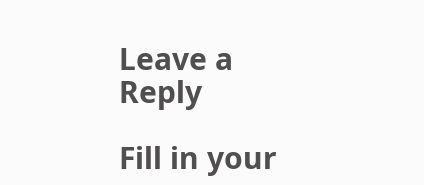Leave a Reply

Fill in your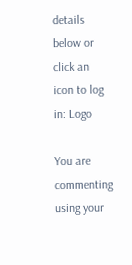details below or click an icon to log in: Logo

You are commenting using your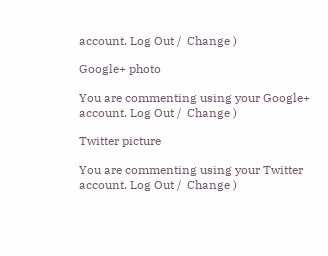account. Log Out /  Change )

Google+ photo

You are commenting using your Google+ account. Log Out /  Change )

Twitter picture

You are commenting using your Twitter account. Log Out /  Change )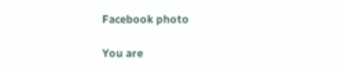Facebook photo

You are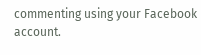commenting using your Facebook account.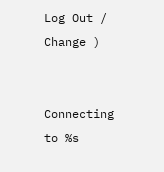Log Out /  Change )


Connecting to %s